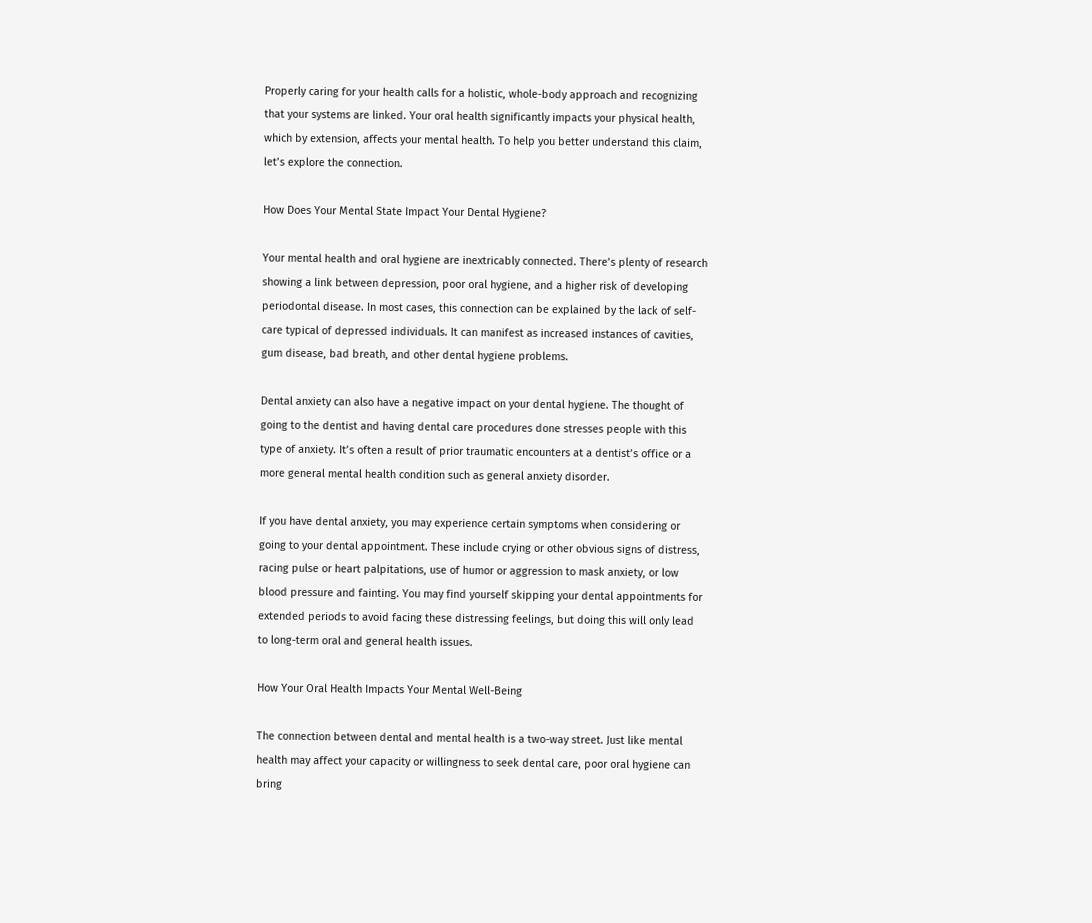Properly caring for your health calls for a holistic, whole-body approach and recognizing that your systems are linked. Your oral health significantly impacts your physical health, which by extension, affects your mental health. To help you better understand this claim, let’s explore the connection.

How Does Your Mental State Impact Your Dental Hygiene?

Your mental health and oral hygiene are inextricably connected. There’s plenty of research showing a link between depression, poor oral hygiene, and a higher risk of developing periodontal disease. In most cases, this connection can be explained by the lack of self-care typical of depressed individuals. It can manifest as increased instances of cavities, gum disease, bad breath, and other dental hygiene problems.

Dental anxiety can also have a negative impact on your dental hygiene. The thought of going to the dentist and having dental care procedures done stresses people with this type of anxiety. It’s often a result of prior traumatic encounters at a dentist’s office or a more general mental health condition such as general anxiety disorder.

If you have dental anxiety, you may experience certain symptoms when considering or going to your dental appointment. These include crying or other obvious signs of distress, racing pulse or heart palpitations, use of humor or aggression to mask anxiety, or low blood pressure and fainting. You may find yourself skipping your dental appointments for extended periods to avoid facing these distressing feelings, but doing this will only lead to long-term oral and general health issues.

How Your Oral Health Impacts Your Mental Well-Being

The connection between dental and mental health is a two-way street. Just like mental health may affect your capacity or willingness to seek dental care, poor oral hygiene can bring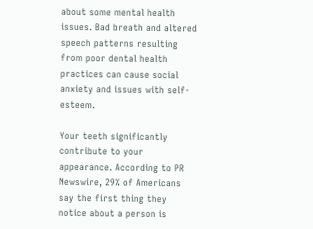about some mental health issues. Bad breath and altered speech patterns resulting from poor dental health practices can cause social anxiety and issues with self-esteem.

Your teeth significantly contribute to your appearance. According to PR Newswire, 29% of Americans say the first thing they notice about a person is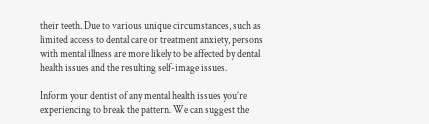their teeth. Due to various unique circumstances, such as limited access to dental care or treatment anxiety, persons with mental illness are more likely to be affected by dental health issues and the resulting self-image issues.

Inform your dentist of any mental health issues you’re experiencing to break the pattern. We can suggest the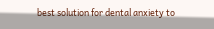best solution for dental anxiety to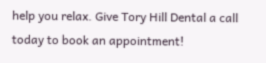help you relax. Give Tory Hill Dental a call today to book an appointment!